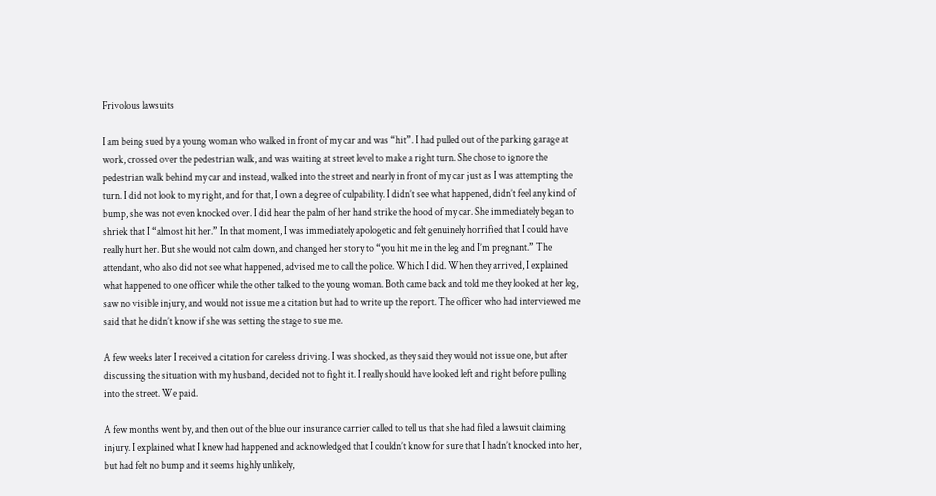Frivolous lawsuits

I am being sued by a young woman who walked in front of my car and was “hit”. I had pulled out of the parking garage at work, crossed over the pedestrian walk, and was waiting at street level to make a right turn. She chose to ignore the pedestrian walk behind my car and instead, walked into the street and nearly in front of my car just as I was attempting the turn. I did not look to my right, and for that, I own a degree of culpability. I didn’t see what happened, didn’t feel any kind of bump, she was not even knocked over. I did hear the palm of her hand strike the hood of my car. She immediately began to shriek that I “almost hit her.” In that moment, I was immediately apologetic and felt genuinely horrified that I could have really hurt her. But she would not calm down, and changed her story to “you hit me in the leg and I’m pregnant.” The attendant, who also did not see what happened, advised me to call the police. Which I did. When they arrived, I explained what happened to one officer while the other talked to the young woman. Both came back and told me they looked at her leg, saw no visible injury, and would not issue me a citation but had to write up the report. The officer who had interviewed me said that he didn’t know if she was setting the stage to sue me.

A few weeks later I received a citation for careless driving. I was shocked, as they said they would not issue one, but after discussing the situation with my husband, decided not to fight it. I really should have looked left and right before pulling into the street. We paid.

A few months went by, and then out of the blue our insurance carrier called to tell us that she had filed a lawsuit claiming injury. I explained what I knew had happened and acknowledged that I couldn’t know for sure that I hadn’t knocked into her, but had felt no bump and it seems highly unlikely,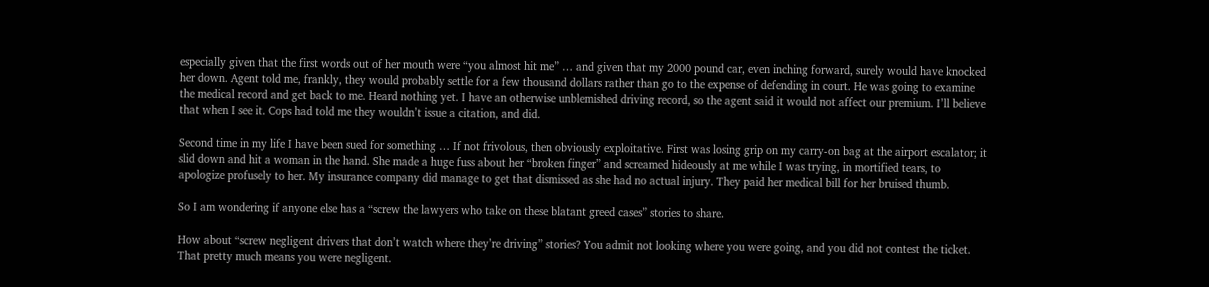especially given that the first words out of her mouth were “you almost hit me” … and given that my 2000 pound car, even inching forward, surely would have knocked her down. Agent told me, frankly, they would probably settle for a few thousand dollars rather than go to the expense of defending in court. He was going to examine the medical record and get back to me. Heard nothing yet. I have an otherwise unblemished driving record, so the agent said it would not affect our premium. I’ll believe that when I see it. Cops had told me they wouldn’t issue a citation, and did.

Second time in my life I have been sued for something … If not frivolous, then obviously exploitative. First was losing grip on my carry-on bag at the airport escalator; it slid down and hit a woman in the hand. She made a huge fuss about her “broken finger” and screamed hideously at me while I was trying, in mortified tears, to apologize profusely to her. My insurance company did manage to get that dismissed as she had no actual injury. They paid her medical bill for her bruised thumb.

So I am wondering if anyone else has a “screw the lawyers who take on these blatant greed cases” stories to share.

How about “screw negligent drivers that don’t watch where they’re driving” stories? You admit not looking where you were going, and you did not contest the ticket. That pretty much means you were negligent.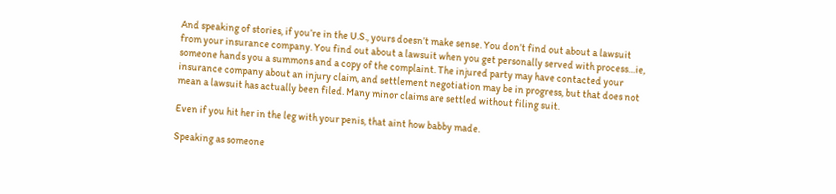And speaking of stories, if you’re in the U.S., yours doesn’t make sense. You don’t find out about a lawsuit from your insurance company. You find out about a lawsuit when you get personally served with process…ie, someone hands you a summons and a copy of the complaint. The injured party may have contacted your insurance company about an injury claim, and settlement negotiation may be in progress, but that does not mean a lawsuit has actually been filed. Many minor claims are settled without filing suit.

Even if you hit her in the leg with your penis, that aint how babby made.

Speaking as someone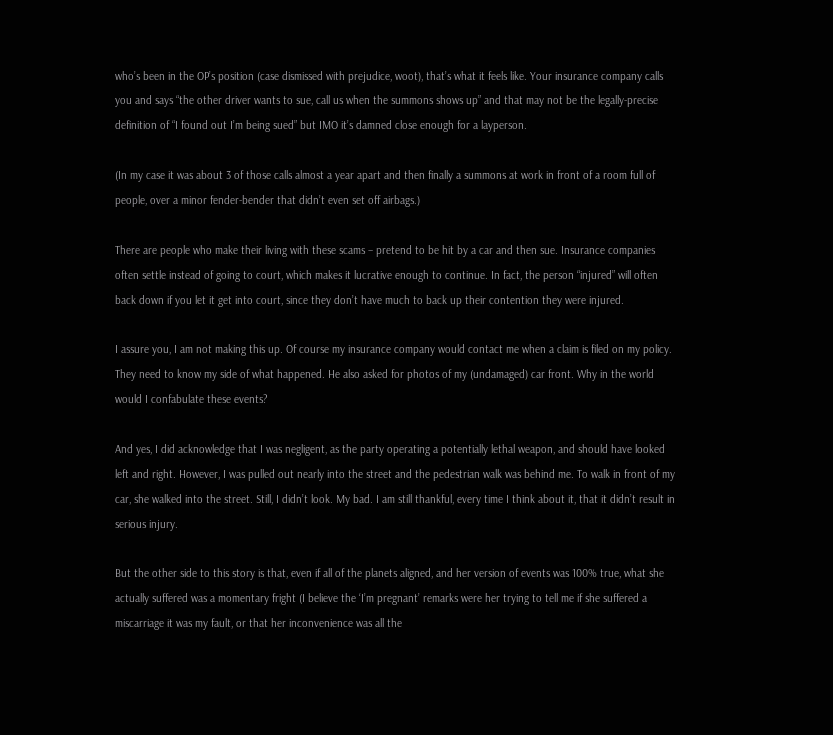who’s been in the OP’s position (case dismissed with prejudice, woot), that’s what it feels like. Your insurance company calls you and says “the other driver wants to sue, call us when the summons shows up” and that may not be the legally-precise definition of “I found out I’m being sued” but IMO it’s damned close enough for a layperson.

(In my case it was about 3 of those calls almost a year apart and then finally a summons at work in front of a room full of people, over a minor fender-bender that didn’t even set off airbags.)

There are people who make their living with these scams – pretend to be hit by a car and then sue. Insurance companies often settle instead of going to court, which makes it lucrative enough to continue. In fact, the person “injured” will often back down if you let it get into court, since they don’t have much to back up their contention they were injured.

I assure you, I am not making this up. Of course my insurance company would contact me when a claim is filed on my policy. They need to know my side of what happened. He also asked for photos of my (undamaged) car front. Why in the world would I confabulate these events?

And yes, I did acknowledge that I was negligent, as the party operating a potentially lethal weapon, and should have looked left and right. However, I was pulled out nearly into the street and the pedestrian walk was behind me. To walk in front of my car, she walked into the street. Still, I didn’t look. My bad. I am still thankful, every time I think about it, that it didn’t result in serious injury.

But the other side to this story is that, even if all of the planets aligned, and her version of events was 100% true, what she actually suffered was a momentary fright (I believe the ‘I’m pregnant’ remarks were her trying to tell me if she suffered a miscarriage it was my fault, or that her inconvenience was all the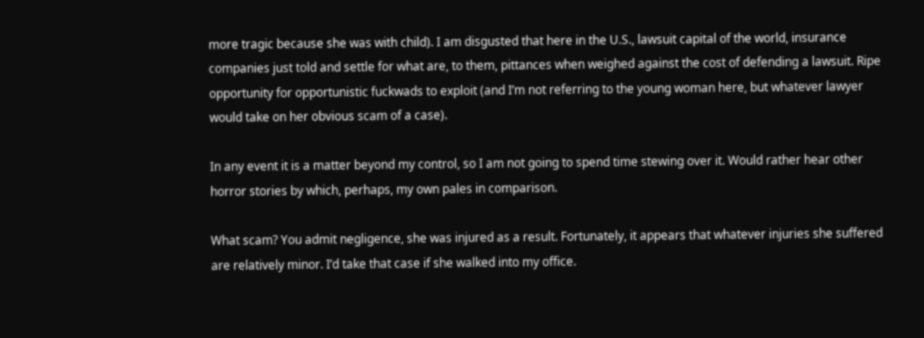more tragic because she was with child). I am disgusted that here in the U.S., lawsuit capital of the world, insurance companies just told and settle for what are, to them, pittances when weighed against the cost of defending a lawsuit. Ripe opportunity for opportunistic fuckwads to exploit (and I’m not referring to the young woman here, but whatever lawyer would take on her obvious scam of a case).

In any event it is a matter beyond my control, so I am not going to spend time stewing over it. Would rather hear other horror stories by which, perhaps, my own pales in comparison.

What scam? You admit negligence, she was injured as a result. Fortunately, it appears that whatever injuries she suffered are relatively minor. I’d take that case if she walked into my office.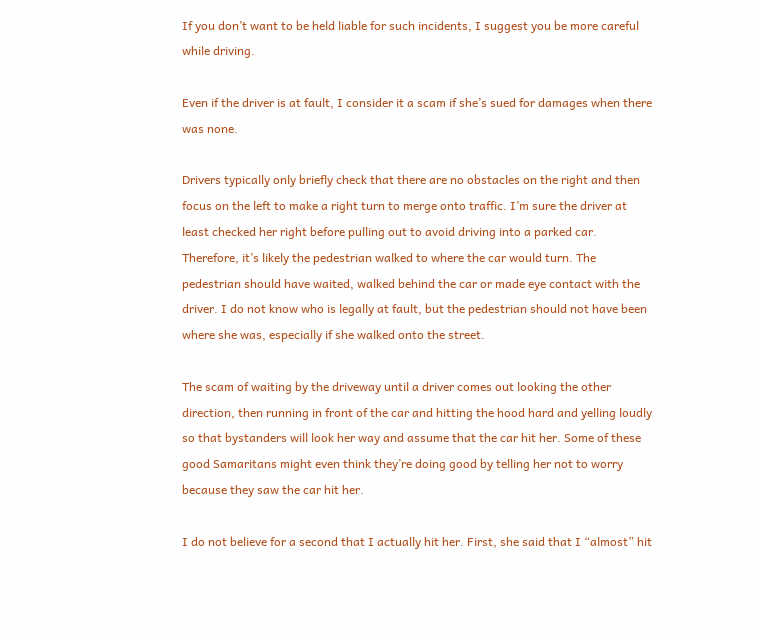If you don’t want to be held liable for such incidents, I suggest you be more careful while driving.

Even if the driver is at fault, I consider it a scam if she’s sued for damages when there was none.

Drivers typically only briefly check that there are no obstacles on the right and then focus on the left to make a right turn to merge onto traffic. I’m sure the driver at least checked her right before pulling out to avoid driving into a parked car. Therefore, it’s likely the pedestrian walked to where the car would turn. The pedestrian should have waited, walked behind the car or made eye contact with the driver. I do not know who is legally at fault, but the pedestrian should not have been where she was, especially if she walked onto the street.

The scam of waiting by the driveway until a driver comes out looking the other direction, then running in front of the car and hitting the hood hard and yelling loudly so that bystanders will look her way and assume that the car hit her. Some of these good Samaritans might even think they’re doing good by telling her not to worry because they saw the car hit her.

I do not believe for a second that I actually hit her. First, she said that I “almost” hit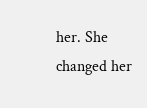her. She changed her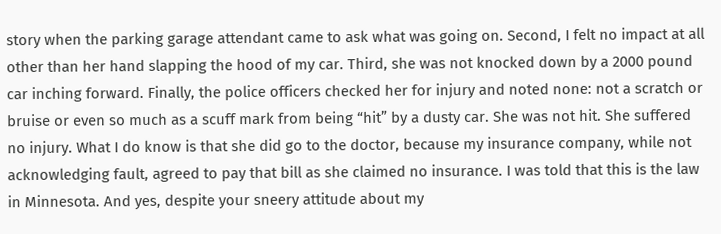story when the parking garage attendant came to ask what was going on. Second, I felt no impact at all other than her hand slapping the hood of my car. Third, she was not knocked down by a 2000 pound car inching forward. Finally, the police officers checked her for injury and noted none: not a scratch or bruise or even so much as a scuff mark from being “hit” by a dusty car. She was not hit. She suffered no injury. What I do know is that she did go to the doctor, because my insurance company, while not acknowledging fault, agreed to pay that bill as she claimed no insurance. I was told that this is the law in Minnesota. And yes, despite your sneery attitude about my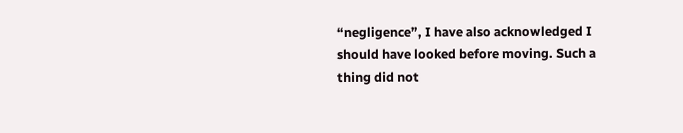“negligence”, I have also acknowledged I should have looked before moving. Such a thing did not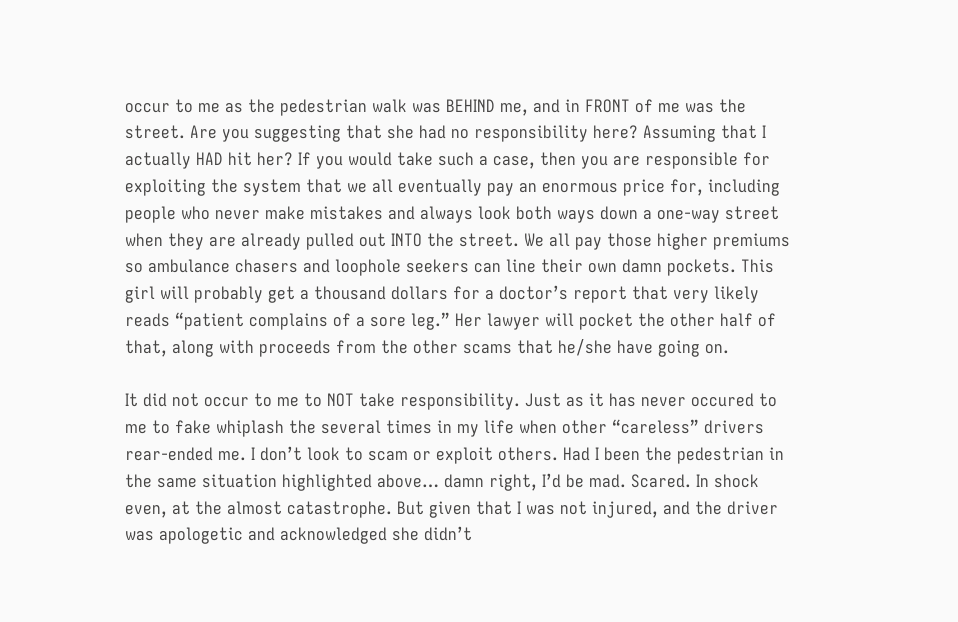occur to me as the pedestrian walk was BEHIND me, and in FRONT of me was the street. Are you suggesting that she had no responsibility here? Assuming that I actually HAD hit her? If you would take such a case, then you are responsible for exploiting the system that we all eventually pay an enormous price for, including people who never make mistakes and always look both ways down a one-way street when they are already pulled out INTO the street. We all pay those higher premiums so ambulance chasers and loophole seekers can line their own damn pockets. This girl will probably get a thousand dollars for a doctor’s report that very likely reads “patient complains of a sore leg.” Her lawyer will pocket the other half of that, along with proceeds from the other scams that he/she have going on.

It did not occur to me to NOT take responsibility. Just as it has never occured to me to fake whiplash the several times in my life when other “careless” drivers rear-ended me. I don’t look to scam or exploit others. Had I been the pedestrian in the same situation highlighted above… damn right, I’d be mad. Scared. In shock even, at the almost catastrophe. But given that I was not injured, and the driver was apologetic and acknowledged she didn’t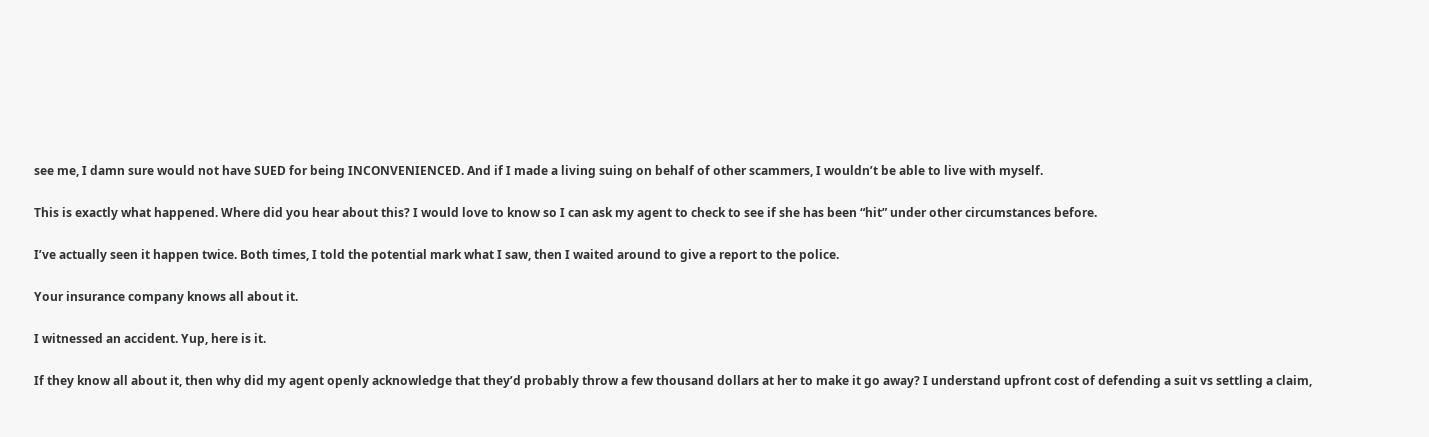see me, I damn sure would not have SUED for being INCONVENIENCED. And if I made a living suing on behalf of other scammers, I wouldn’t be able to live with myself.

This is exactly what happened. Where did you hear about this? I would love to know so I can ask my agent to check to see if she has been “hit” under other circumstances before.

I’ve actually seen it happen twice. Both times, I told the potential mark what I saw, then I waited around to give a report to the police.

Your insurance company knows all about it.

I witnessed an accident. Yup, here is it.

If they know all about it, then why did my agent openly acknowledge that they’d probably throw a few thousand dollars at her to make it go away? I understand upfront cost of defending a suit vs settling a claim,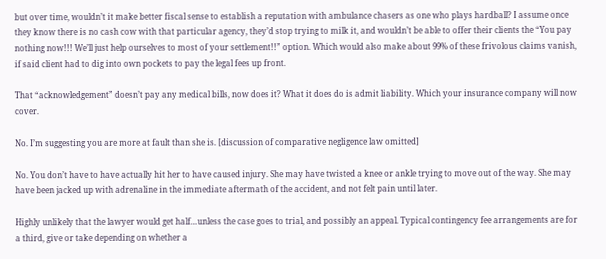but over time, wouldn’t it make better fiscal sense to establish a reputation with ambulance chasers as one who plays hardball? I assume once they know there is no cash cow with that particular agency, they’d stop trying to milk it, and wouldn’t be able to offer their clients the “You pay nothing now!!! We’ll just help ourselves to most of your settlement!!” option. Which would also make about 99% of these frivolous claims vanish, if said client had to dig into own pockets to pay the legal fees up front.

That “acknowledgement” doesn’t pay any medical bills, now does it? What it does do is admit liability. Which your insurance company will now cover.

No. I’m suggesting you are more at fault than she is. [discussion of comparative negligence law omitted]

No. You don’t have to have actually hit her to have caused injury. She may have twisted a knee or ankle trying to move out of the way. She may have been jacked up with adrenaline in the immediate aftermath of the accident, and not felt pain until later.

Highly unlikely that the lawyer would get half…unless the case goes to trial, and possibly an appeal. Typical contingency fee arrangements are for a third, give or take depending on whether a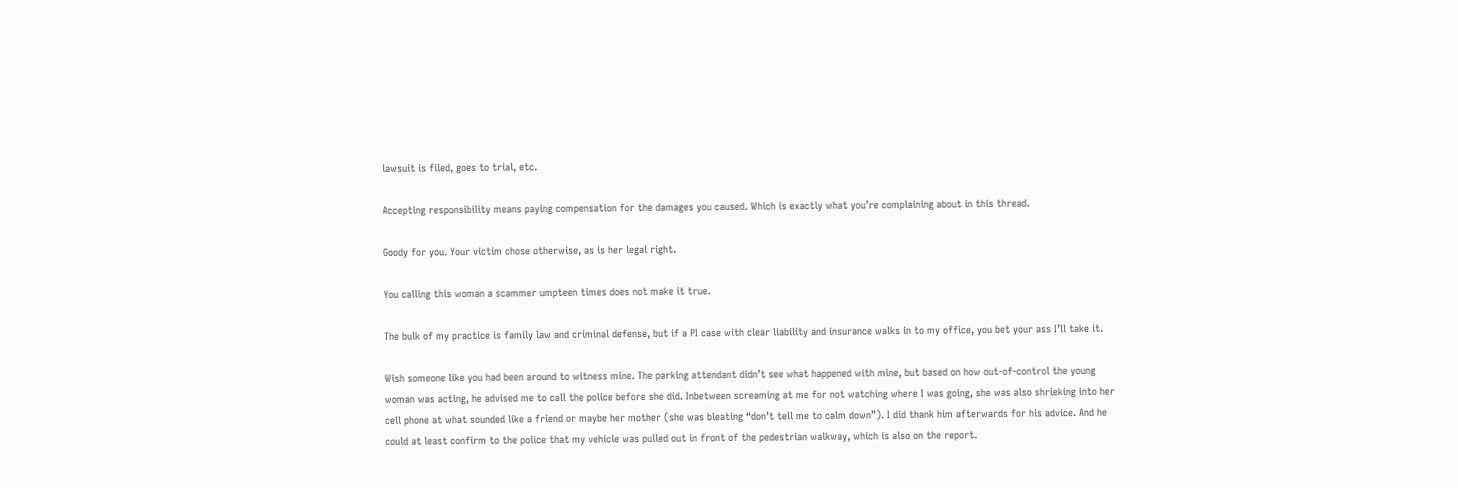lawsuit is filed, goes to trial, etc.

Accepting responsibility means paying compensation for the damages you caused. Which is exactly what you’re complaining about in this thread.

Goody for you. Your victim chose otherwise, as is her legal right.

You calling this woman a scammer umpteen times does not make it true.

The bulk of my practice is family law and criminal defense, but if a PI case with clear liability and insurance walks in to my office, you bet your ass I’ll take it.

Wish someone like you had been around to witness mine. The parking attendant didn’t see what happened with mine, but based on how out-of-control the young woman was acting, he advised me to call the police before she did. Inbetween screaming at me for not watching where I was going, she was also shrieking into her cell phone at what sounded like a friend or maybe her mother (she was bleating “don’t tell me to calm down”). I did thank him afterwards for his advice. And he could at least confirm to the police that my vehicle was pulled out in front of the pedestrian walkway, which is also on the report.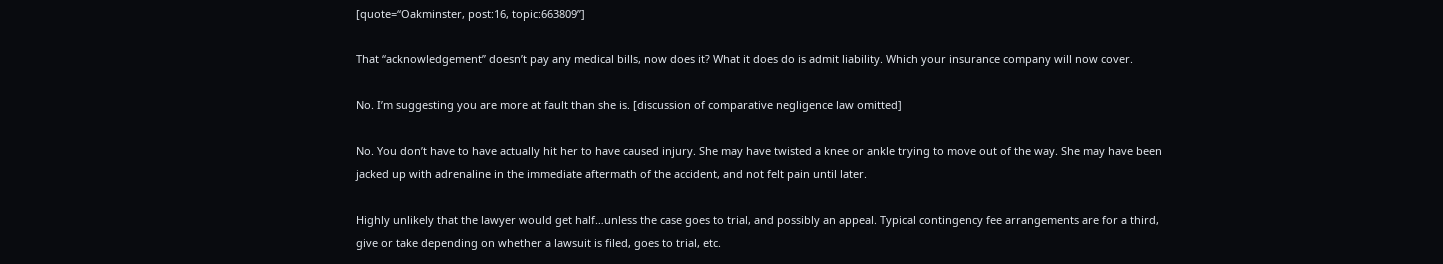[quote=“Oakminster, post:16, topic:663809”]

That “acknowledgement” doesn’t pay any medical bills, now does it? What it does do is admit liability. Which your insurance company will now cover.

No. I’m suggesting you are more at fault than she is. [discussion of comparative negligence law omitted]

No. You don’t have to have actually hit her to have caused injury. She may have twisted a knee or ankle trying to move out of the way. She may have been jacked up with adrenaline in the immediate aftermath of the accident, and not felt pain until later.

Highly unlikely that the lawyer would get half…unless the case goes to trial, and possibly an appeal. Typical contingency fee arrangements are for a third, give or take depending on whether a lawsuit is filed, goes to trial, etc.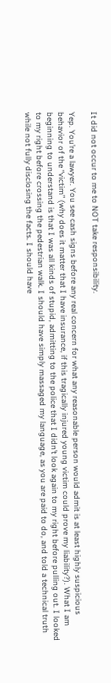It did not occur to me to NOT take responsibility.

Yep. You’re a lawyer. You see cash signs before any real concern for what any reasonable person would admit is at least highly suspicious behavior of the “victim” (why does it matter that I have insurance, if this tragically injured young victim could prove my liability?). What I am beginning to understand is that I was all kinds of stupid, admitting to the police that I didn’t look again to my right before pulling out. I looked to my right before crossing the pedestrian walk. I should have simply massaged my language, as you are paid to do, and told a technical truth while not fully disclosing the facts. I should have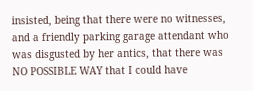insisted, being that there were no witnesses, and a friendly parking garage attendant who was disgusted by her antics, that there was NO POSSIBLE WAY that I could have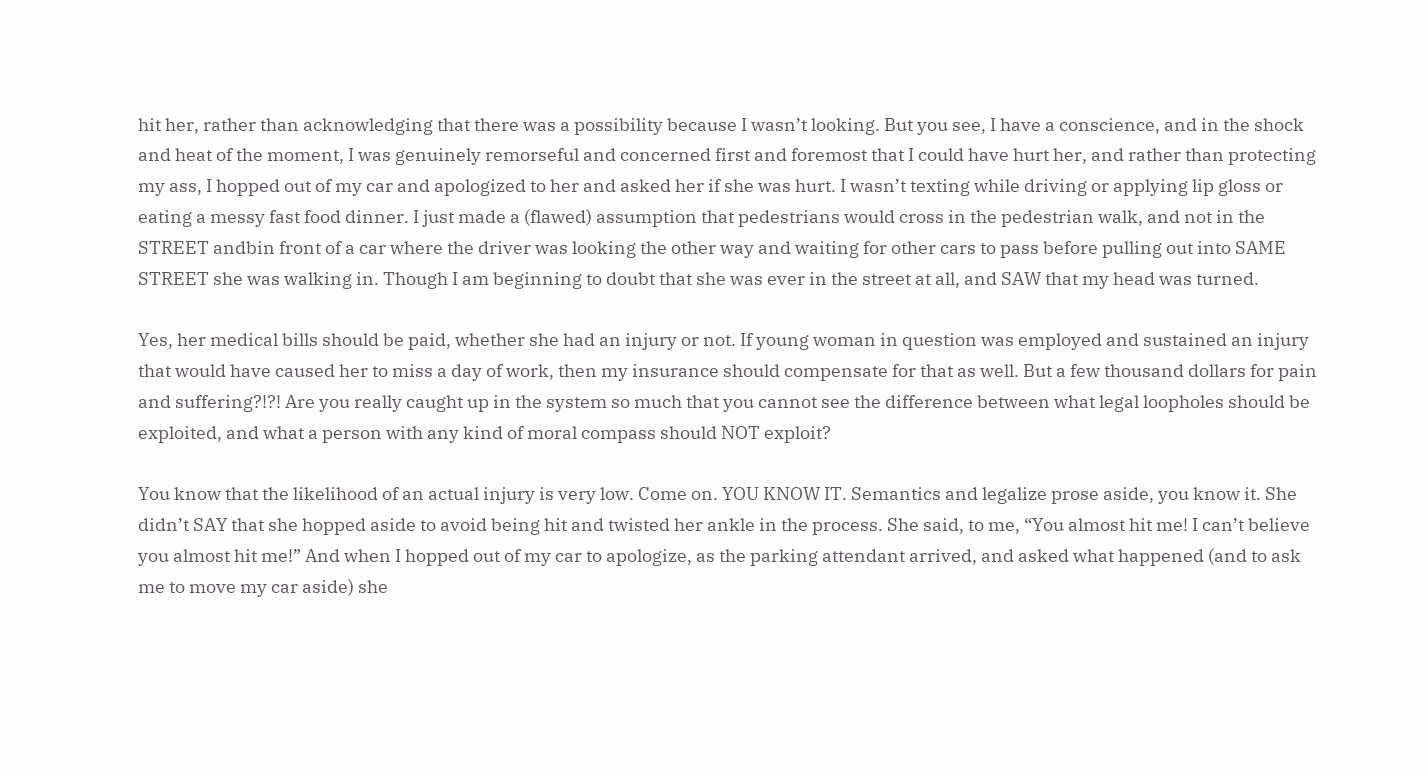hit her, rather than acknowledging that there was a possibility because I wasn’t looking. But you see, I have a conscience, and in the shock and heat of the moment, I was genuinely remorseful and concerned first and foremost that I could have hurt her, and rather than protecting my ass, I hopped out of my car and apologized to her and asked her if she was hurt. I wasn’t texting while driving or applying lip gloss or eating a messy fast food dinner. I just made a (flawed) assumption that pedestrians would cross in the pedestrian walk, and not in the STREET andbin front of a car where the driver was looking the other way and waiting for other cars to pass before pulling out into SAME STREET she was walking in. Though I am beginning to doubt that she was ever in the street at all, and SAW that my head was turned.

Yes, her medical bills should be paid, whether she had an injury or not. If young woman in question was employed and sustained an injury that would have caused her to miss a day of work, then my insurance should compensate for that as well. But a few thousand dollars for pain and suffering?!?! Are you really caught up in the system so much that you cannot see the difference between what legal loopholes should be exploited, and what a person with any kind of moral compass should NOT exploit?

You know that the likelihood of an actual injury is very low. Come on. YOU KNOW IT. Semantics and legalize prose aside, you know it. She didn’t SAY that she hopped aside to avoid being hit and twisted her ankle in the process. She said, to me, “You almost hit me! I can’t believe you almost hit me!” And when I hopped out of my car to apologize, as the parking attendant arrived, and asked what happened (and to ask me to move my car aside) she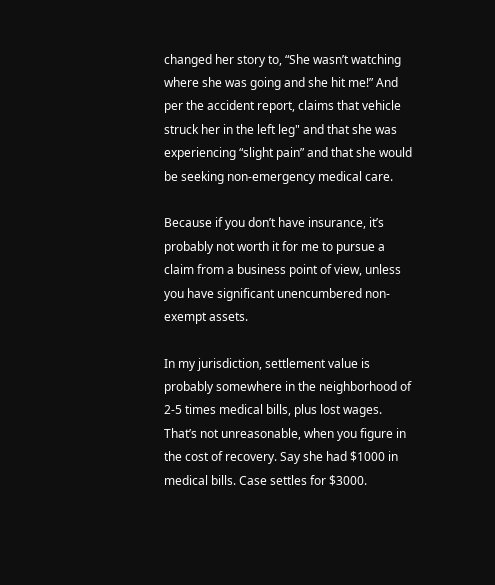changed her story to, “She wasn’t watching where she was going and she hit me!” And per the accident report, claims that vehicle struck her in the left leg" and that she was experiencing “slight pain” and that she would be seeking non-emergency medical care.

Because if you don’t have insurance, it’s probably not worth it for me to pursue a claim from a business point of view, unless you have significant unencumbered non-exempt assets.

In my jurisdiction, settlement value is probably somewhere in the neighborhood of 2-5 times medical bills, plus lost wages. That’s not unreasonable, when you figure in the cost of recovery. Say she had $1000 in medical bills. Case settles for $3000.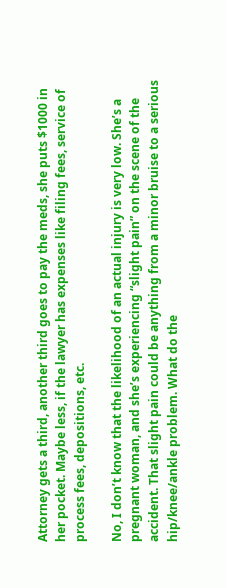Attorney gets a third, another third goes to pay the meds, she puts $1000 in her pocket. Maybe less, if the lawyer has expenses like filing fees, service of process fees, depositions, etc.

No, I don’t know that the likelihood of an actual injury is very low. She’s a pregnant woman, and she’s experiencing “slight pain” on the scene of the accident. That slight pain could be anything from a minor bruise to a serious hip/knee/ankle problem. What do the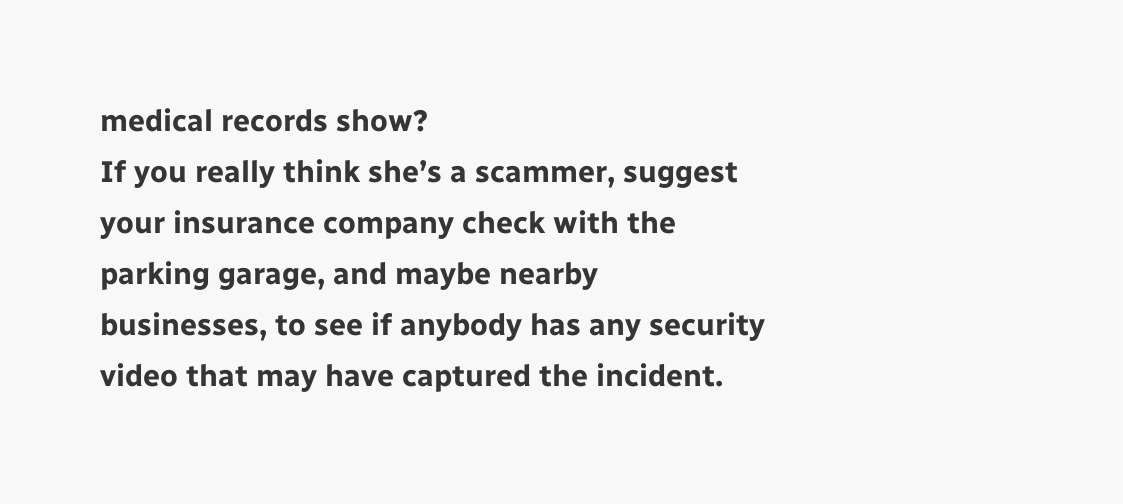medical records show?
If you really think she’s a scammer, suggest your insurance company check with the parking garage, and maybe nearby businesses, to see if anybody has any security video that may have captured the incident.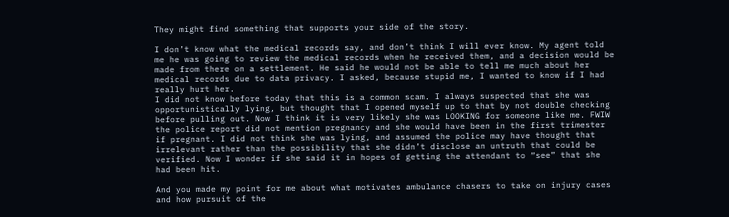They might find something that supports your side of the story.

I don’t know what the medical records say, and don’t think I will ever know. My agent told me he was going to review the medical records when he received them, and a decision would be made from there on a settlement. He said he would not be able to tell me much about her medical records due to data privacy. I asked, because stupid me, I wanted to know if I had really hurt her.
I did not know before today that this is a common scam. I always suspected that she was opportunistically lying, but thought that I opened myself up to that by not double checking before pulling out. Now I think it is very likely she was LOOKING for someone like me. FWIW the police report did not mention pregnancy and she would have been in the first trimester if pregnant. I did not think she was lying, and assumed the police may have thought that irrelevant rather than the possibility that she didn’t disclose an untruth that could be verified. Now I wonder if she said it in hopes of getting the attendant to “see” that she had been hit.

And you made my point for me about what motivates ambulance chasers to take on injury cases and how pursuit of the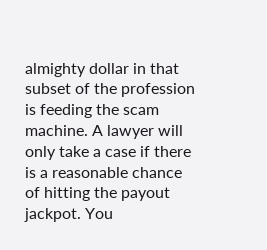almighty dollar in that subset of the profession is feeding the scam machine. A lawyer will only take a case if there is a reasonable chance of hitting the payout jackpot. You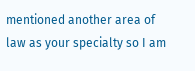mentioned another area of law as your specialty so I am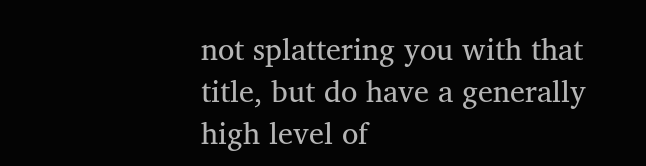not splattering you with that title, but do have a generally high level of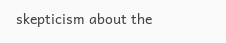skepticism about the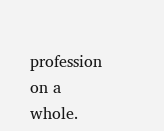profession on a whole.